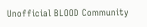Unofficial BLOOD Community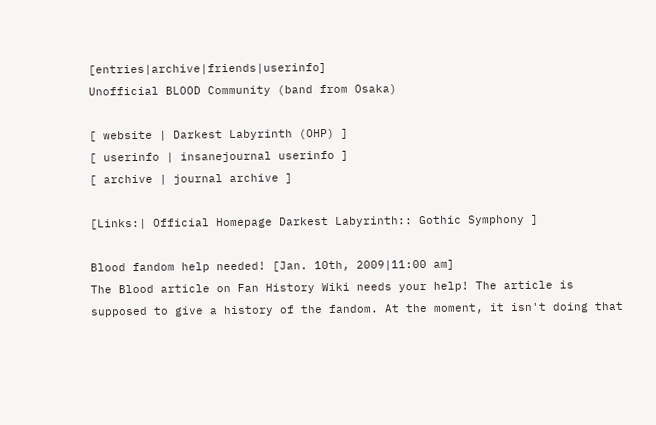[entries|archive|friends|userinfo]
Unofficial BLOOD Community (band from Osaka)

[ website | Darkest Labyrinth (OHP) ]
[ userinfo | insanejournal userinfo ]
[ archive | journal archive ]

[Links:| Official Homepage Darkest Labyrinth:: Gothic Symphony ]

Blood fandom help needed! [Jan. 10th, 2009|11:00 am]
The Blood article on Fan History Wiki needs your help! The article is supposed to give a history of the fandom. At the moment, it isn't doing that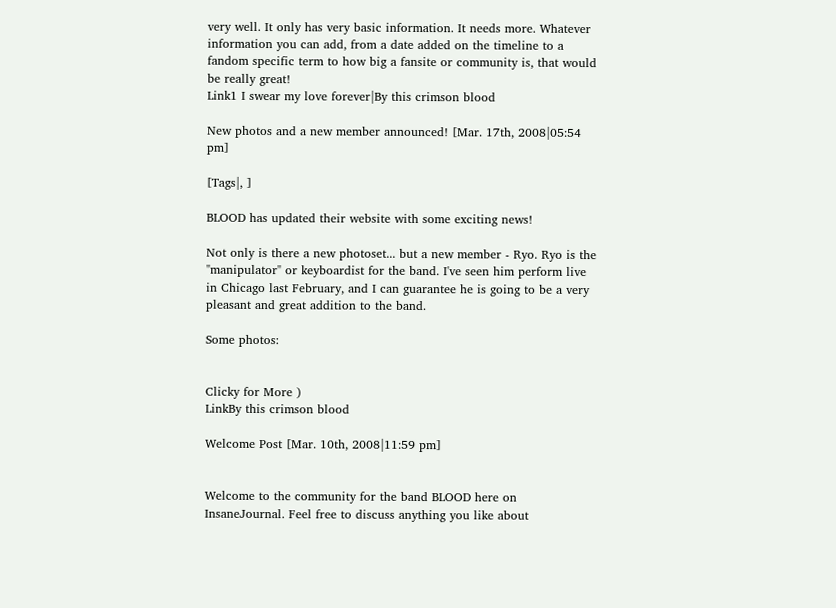very well. It only has very basic information. It needs more. Whatever information you can add, from a date added on the timeline to a fandom specific term to how big a fansite or community is, that would be really great!
Link1 I swear my love forever|By this crimson blood

New photos and a new member announced! [Mar. 17th, 2008|05:54 pm]

[Tags|, ]

BLOOD has updated their website with some exciting news!

Not only is there a new photoset... but a new member - Ryo. Ryo is the "manipulator" or keyboardist for the band. I've seen him perform live in Chicago last February, and I can guarantee he is going to be a very pleasant and great addition to the band.

Some photos:


Clicky for More )
LinkBy this crimson blood

Welcome Post [Mar. 10th, 2008|11:59 pm]


Welcome to the community for the band BLOOD here on InsaneJournal. Feel free to discuss anything you like about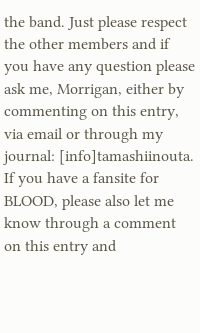the band. Just please respect the other members and if you have any question please ask me, Morrigan, either by commenting on this entry, via email or through my journal: [info]tamashiinouta. If you have a fansite for BLOOD, please also let me know through a comment on this entry and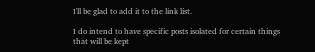I'll be glad to add it to the link list.

I do intend to have specific posts isolated for certain things that will be kept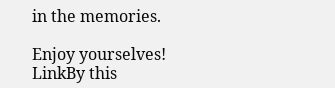in the memories.

Enjoy yourselves!
LinkBy this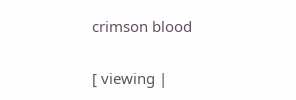crimson blood

[ viewing |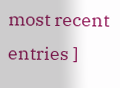most recent entries ]